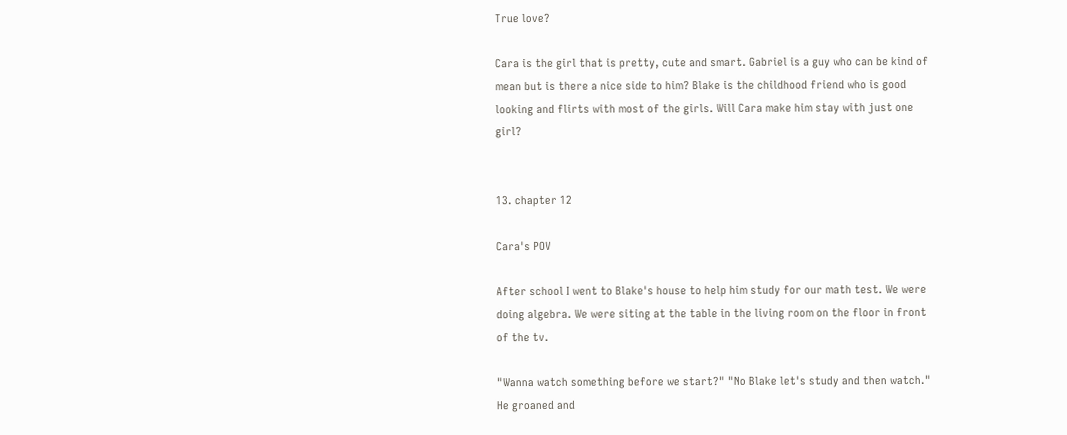True love?

Cara is the girl that is pretty, cute and smart. Gabriel is a guy who can be kind of mean but is there a nice side to him? Blake is the childhood friend who is good looking and flirts with most of the girls. Will Cara make him stay with just one girl?


13. chapter 12

Cara's POV

After school I went to Blake's house to help him study for our math test. We were doing algebra. We were siting at the table in the living room on the floor in front of the tv.

"Wanna watch something before we start?" "No Blake let's study and then watch." He groaned and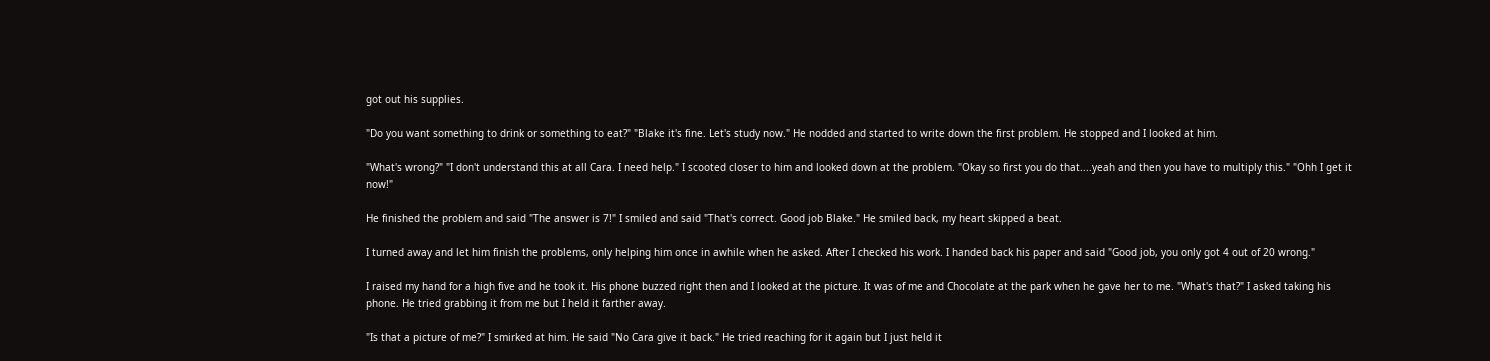got out his supplies.

"Do you want something to drink or something to eat?" "Blake it's fine. Let's study now." He nodded and started to write down the first problem. He stopped and I looked at him.

"What's wrong?" "I don't understand this at all Cara. I need help." I scooted closer to him and looked down at the problem. "Okay so first you do that....yeah and then you have to multiply this." "Ohh I get it now!"

He finished the problem and said "The answer is 7!" I smiled and said "That's correct. Good job Blake." He smiled back, my heart skipped a beat.

I turned away and let him finish the problems, only helping him once in awhile when he asked. After I checked his work. I handed back his paper and said "Good job, you only got 4 out of 20 wrong."

I raised my hand for a high five and he took it. His phone buzzed right then and I looked at the picture. It was of me and Chocolate at the park when he gave her to me. "What's that?" I asked taking his phone. He tried grabbing it from me but I held it farther away.

"Is that a picture of me?" I smirked at him. He said "No Cara give it back." He tried reaching for it again but I just held it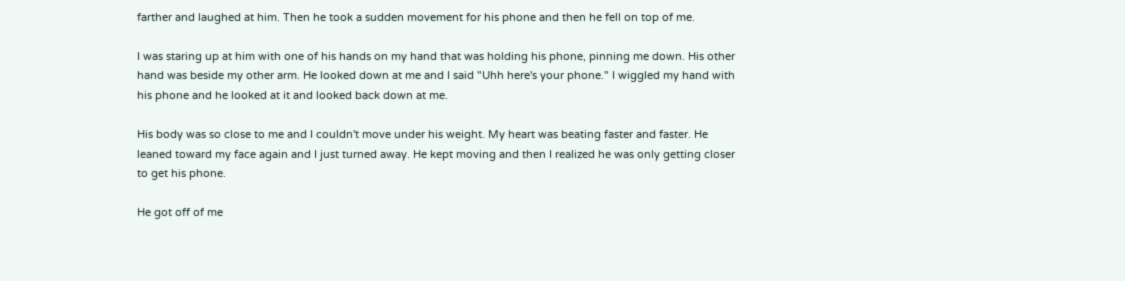farther and laughed at him. Then he took a sudden movement for his phone and then he fell on top of me.

I was staring up at him with one of his hands on my hand that was holding his phone, pinning me down. His other hand was beside my other arm. He looked down at me and I said "Uhh here's your phone." I wiggled my hand with his phone and he looked at it and looked back down at me.

His body was so close to me and I couldn't move under his weight. My heart was beating faster and faster. He leaned toward my face again and I just turned away. He kept moving and then I realized he was only getting closer to get his phone.

He got off of me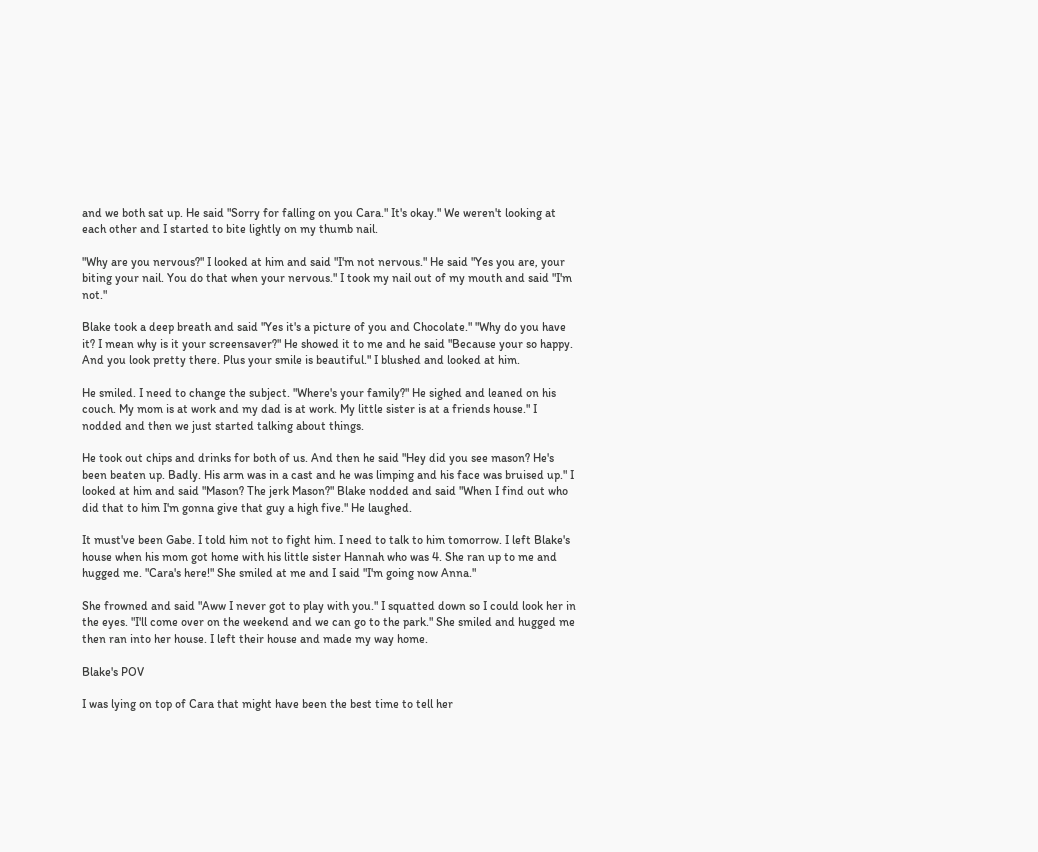and we both sat up. He said "Sorry for falling on you Cara." It's okay." We weren't looking at each other and I started to bite lightly on my thumb nail.

"Why are you nervous?" I looked at him and said "I'm not nervous." He said "Yes you are, your biting your nail. You do that when your nervous." I took my nail out of my mouth and said "I'm not."

Blake took a deep breath and said "Yes it's a picture of you and Chocolate." "Why do you have it? I mean why is it your screensaver?" He showed it to me and he said "Because your so happy. And you look pretty there. Plus your smile is beautiful." I blushed and looked at him.

He smiled. I need to change the subject. "Where's your family?" He sighed and leaned on his couch. My mom is at work and my dad is at work. My little sister is at a friends house." I nodded and then we just started talking about things.

He took out chips and drinks for both of us. And then he said "Hey did you see mason? He's been beaten up. Badly. His arm was in a cast and he was limping and his face was bruised up." I looked at him and said "Mason? The jerk Mason?" Blake nodded and said "When I find out who did that to him I'm gonna give that guy a high five." He laughed.

It must've been Gabe. I told him not to fight him. I need to talk to him tomorrow. I left Blake's house when his mom got home with his little sister Hannah who was 4. She ran up to me and hugged me. "Cara's here!" She smiled at me and I said "I'm going now Anna."

She frowned and said "Aww I never got to play with you." I squatted down so I could look her in the eyes. "I'll come over on the weekend and we can go to the park." She smiled and hugged me then ran into her house. I left their house and made my way home.

Blake's POV

I was lying on top of Cara that might have been the best time to tell her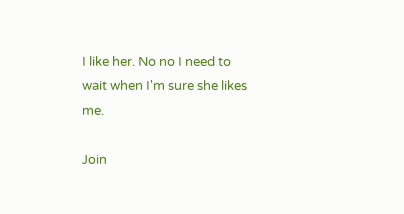I like her. No no I need to wait when I'm sure she likes me.

Join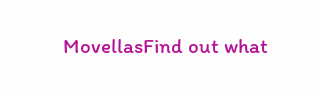MovellasFind out what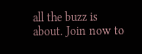all the buzz is about. Join now to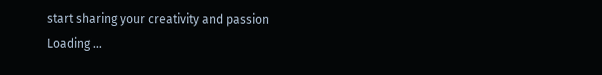start sharing your creativity and passion
Loading ...